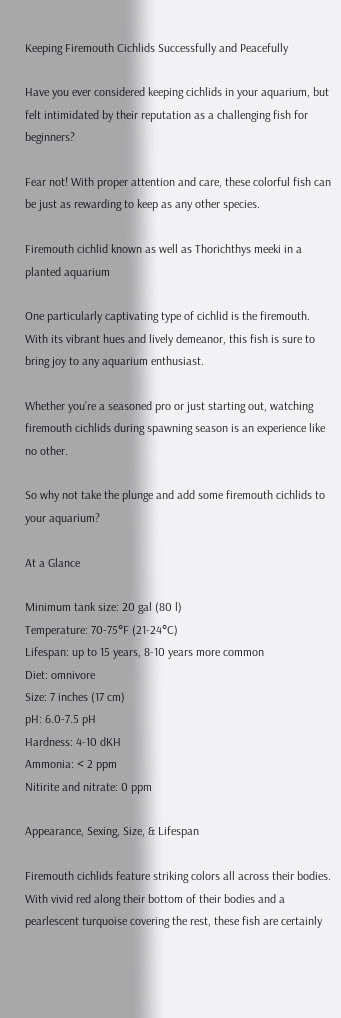Keeping Firemouth Cichlids Successfully and Peacefully

Have you ever considered keeping cichlids in your aquarium, but felt intimidated by their reputation as a challenging fish for beginners?

Fear not! With proper attention and care, these colorful fish can be just as rewarding to keep as any other species.

Firemouth cichlid known as well as Thorichthys meeki in a planted aquarium

One particularly captivating type of cichlid is the firemouth. With its vibrant hues and lively demeanor, this fish is sure to bring joy to any aquarium enthusiast.

Whether you’re a seasoned pro or just starting out, watching firemouth cichlids during spawning season is an experience like no other.

So why not take the plunge and add some firemouth cichlids to your aquarium?

At a Glance

Minimum tank size: 20 gal (80 l)
Temperature: 70-75°F (21-24°C)
Lifespan: up to 15 years, 8-10 years more common
Diet: omnivore
Size: 7 inches (17 cm)
pH: 6.0-7.5 pH
Hardness: 4-10 dKH
Ammonia: < 2 ppm
Nitirite and nitrate: 0 ppm

Appearance, Sexing, Size, & Lifespan

Firemouth cichlids feature striking colors all across their bodies. With vivid red along their bottom of their bodies and a pearlescent turquoise covering the rest, these fish are certainly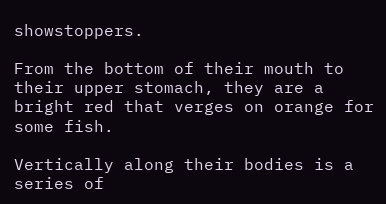showstoppers.

From the bottom of their mouth to their upper stomach, they are a bright red that verges on orange for some fish.

Vertically along their bodies is a series of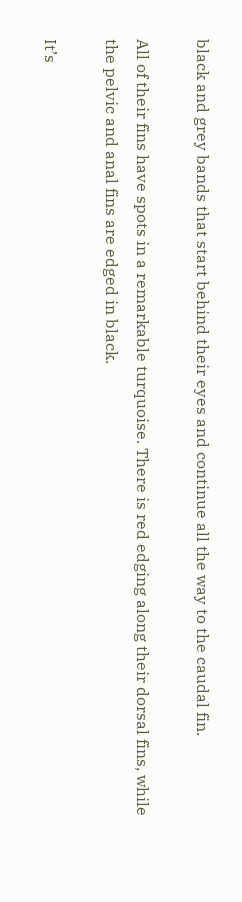black and grey bands that start behind their eyes and continue all the way to the caudal fin.

All of their fins have spots in a remarkable turquoise. There is red edging along their dorsal fins, while the pelvic and anal fins are edged in black.

It’s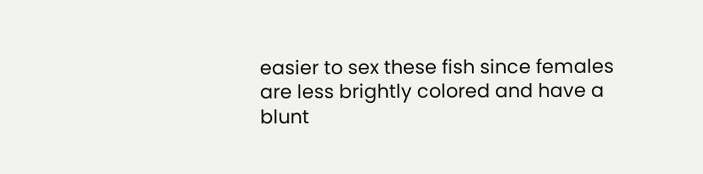easier to sex these fish since females are less brightly colored and have a blunt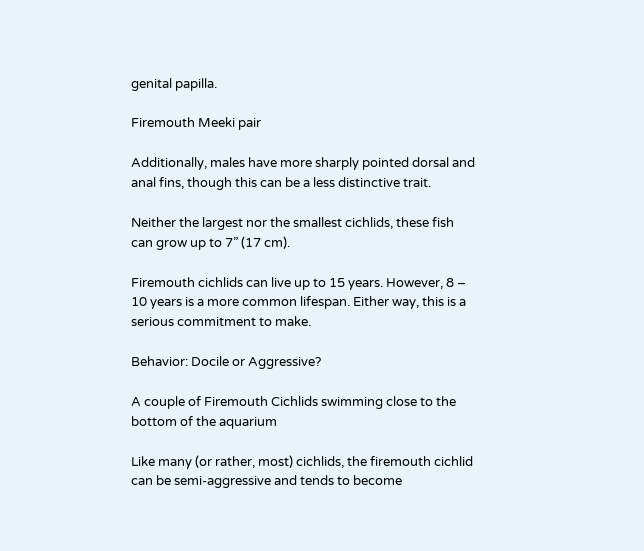genital papilla.

Firemouth Meeki pair

Additionally, males have more sharply pointed dorsal and anal fins, though this can be a less distinctive trait.

Neither the largest nor the smallest cichlids, these fish can grow up to 7” (17 cm).

Firemouth cichlids can live up to 15 years. However, 8 – 10 years is a more common lifespan. Either way, this is a serious commitment to make.

Behavior: Docile or Aggressive?

A couple of Firemouth Cichlids swimming close to the bottom of the aquarium

Like many (or rather, most) cichlids, the firemouth cichlid can be semi-aggressive and tends to become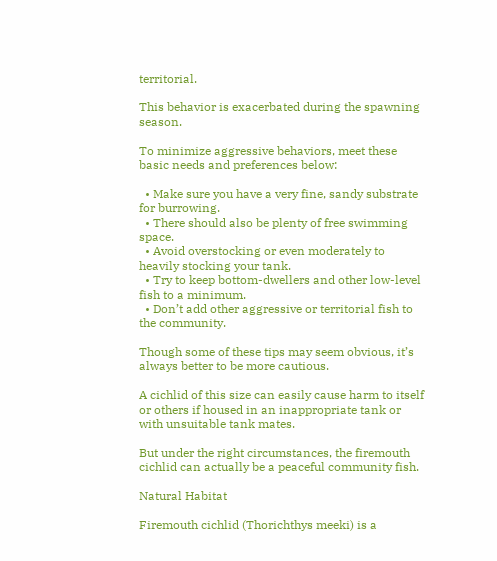territorial.

This behavior is exacerbated during the spawning season.

To minimize aggressive behaviors, meet these basic needs and preferences below:

  • Make sure you have a very fine, sandy substrate for burrowing.
  • There should also be plenty of free swimming space.
  • Avoid overstocking or even moderately to heavily stocking your tank.
  • Try to keep bottom-dwellers and other low-level fish to a minimum.
  • Don’t add other aggressive or territorial fish to the community.

Though some of these tips may seem obvious, it’s always better to be more cautious.

A cichlid of this size can easily cause harm to itself or others if housed in an inappropriate tank or with unsuitable tank mates.

But under the right circumstances, the firemouth cichlid can actually be a peaceful community fish.

Natural Habitat

Firemouth cichlid (Thorichthys meeki) is a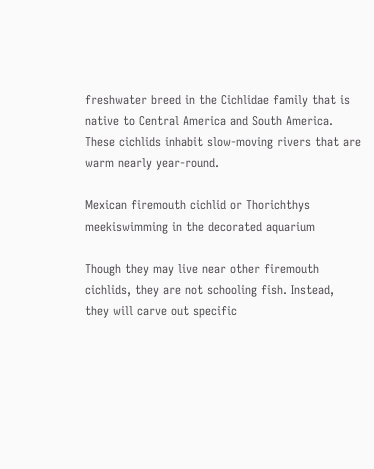freshwater breed in the Cichlidae family that is native to Central America and South America. These cichlids inhabit slow-moving rivers that are warm nearly year-round.

Mexican firemouth cichlid or Thorichthys meekiswimming in the decorated aquarium

Though they may live near other firemouth cichlids, they are not schooling fish. Instead, they will carve out specific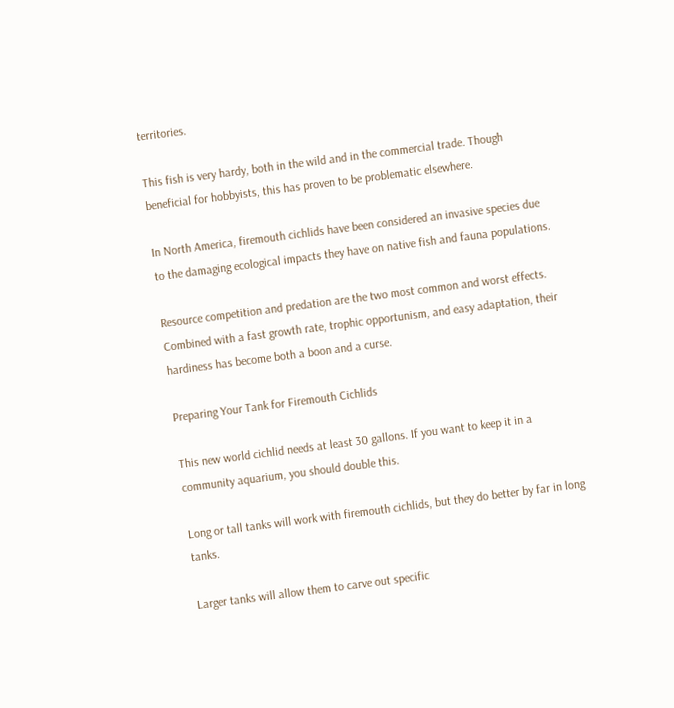territories.

This fish is very hardy, both in the wild and in the commercial trade. Though beneficial for hobbyists, this has proven to be problematic elsewhere.

In North America, firemouth cichlids have been considered an invasive species due to the damaging ecological impacts they have on native fish and fauna populations.

Resource competition and predation are the two most common and worst effects. Combined with a fast growth rate, trophic opportunism, and easy adaptation, their hardiness has become both a boon and a curse.

Preparing Your Tank for Firemouth Cichlids

This new world cichlid needs at least 30 gallons. If you want to keep it in a community aquarium, you should double this.

Long or tall tanks will work with firemouth cichlids, but they do better by far in long tanks.

Larger tanks will allow them to carve out specific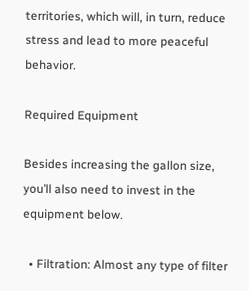territories, which will, in turn, reduce stress and lead to more peaceful behavior.

Required Equipment

Besides increasing the gallon size, you’ll also need to invest in the equipment below.

  • Filtration: Almost any type of filter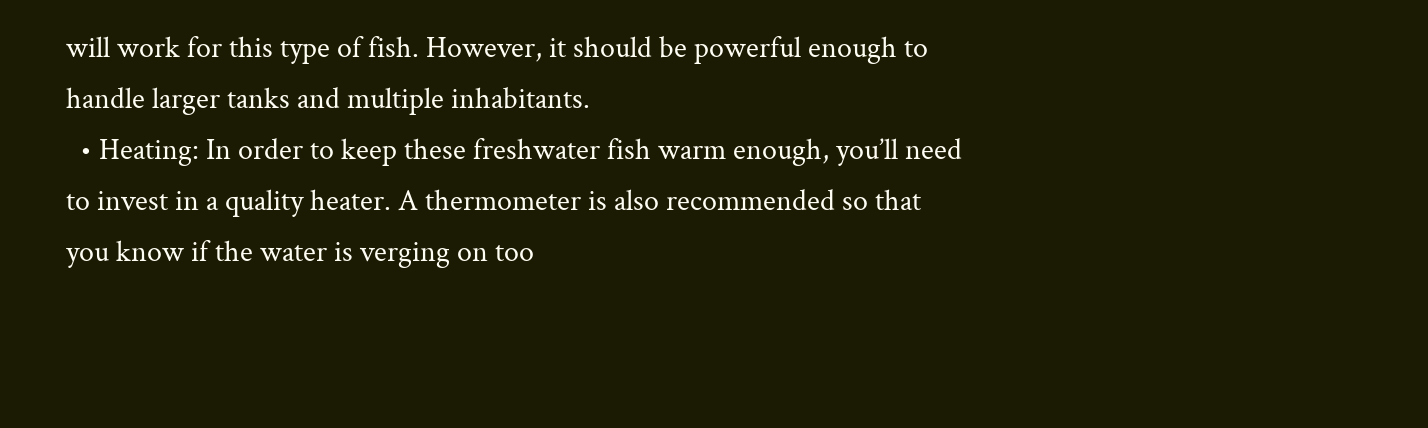will work for this type of fish. However, it should be powerful enough to handle larger tanks and multiple inhabitants.
  • Heating: In order to keep these freshwater fish warm enough, you’ll need to invest in a quality heater. A thermometer is also recommended so that you know if the water is verging on too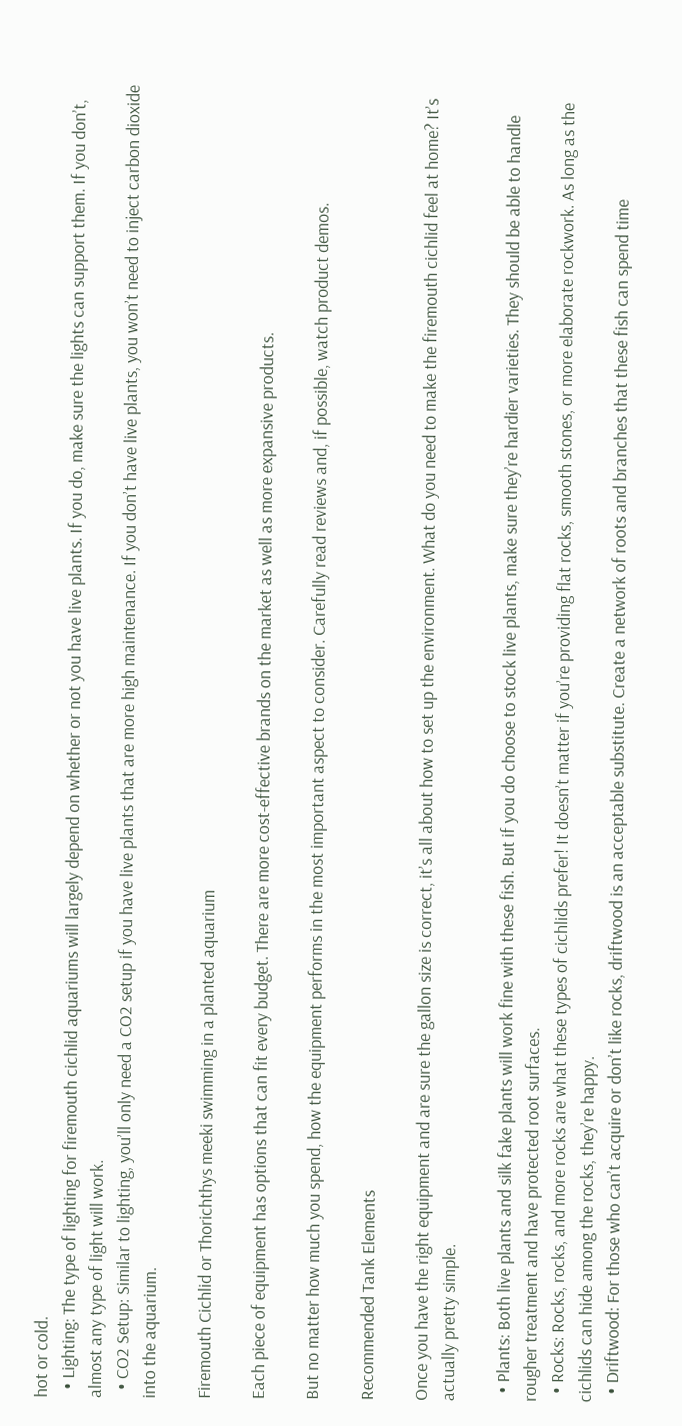hot or cold.
  • Lighting: The type of lighting for firemouth cichlid aquariums will largely depend on whether or not you have live plants. If you do, make sure the lights can support them. If you don’t, almost any type of light will work.
  • CO2 Setup: Similar to lighting, you’ll only need a CO2 setup if you have live plants that are more high maintenance. If you don’t have live plants, you won’t need to inject carbon dioxide into the aquarium.

Firemouth Cichlid or Thorichthys meeki swimming in a planted aquarium

Each piece of equipment has options that can fit every budget. There are more cost-effective brands on the market as well as more expansive products.

But no matter how much you spend, how the equipment performs in the most important aspect to consider. Carefully read reviews and, if possible, watch product demos.

Recommended Tank Elements

Once you have the right equipment and are sure the gallon size is correct, it’s all about how to set up the environment. What do you need to make the firemouth cichlid feel at home? It’s actually pretty simple.

  • Plants: Both live plants and silk fake plants will work fine with these fish. But if you do choose to stock live plants, make sure they’re hardier varieties. They should be able to handle rougher treatment and have protected root surfaces.
  • Rocks: Rocks, rocks, and more rocks are what these types of cichlids prefer! It doesn’t matter if you’re providing flat rocks, smooth stones, or more elaborate rockwork. As long as the cichlids can hide among the rocks, they’re happy.
  • Driftwood: For those who can’t acquire or don’t like rocks, driftwood is an acceptable substitute. Create a network of roots and branches that these fish can spend time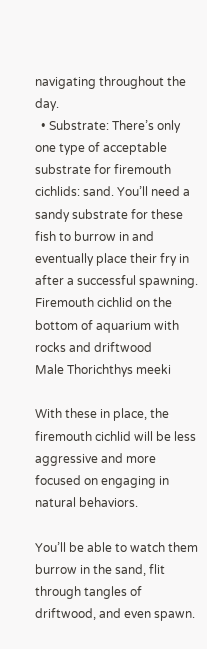navigating throughout the day.
  • Substrate: There’s only one type of acceptable substrate for firemouth cichlids: sand. You’ll need a sandy substrate for these fish to burrow in and eventually place their fry in after a successful spawning.
Firemouth cichlid on the bottom of aquarium with rocks and driftwood
Male Thorichthys meeki

With these in place, the firemouth cichlid will be less aggressive and more focused on engaging in natural behaviors.

You’ll be able to watch them burrow in the sand, flit through tangles of driftwood, and even spawn.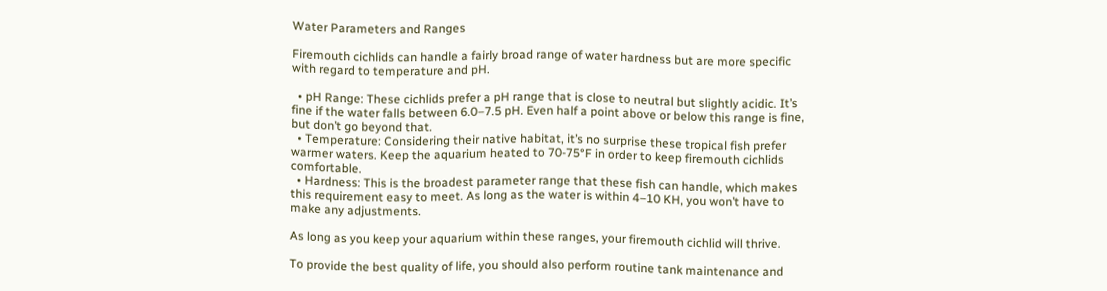Water Parameters and Ranges

Firemouth cichlids can handle a fairly broad range of water hardness but are more specific with regard to temperature and pH.

  • pH Range: These cichlids prefer a pH range that is close to neutral but slightly acidic. It’s fine if the water falls between 6.0–7.5 pH. Even half a point above or below this range is fine, but don’t go beyond that.
  • Temperature: Considering their native habitat, it’s no surprise these tropical fish prefer warmer waters. Keep the aquarium heated to 70-75°F in order to keep firemouth cichlids comfortable.
  • Hardness: This is the broadest parameter range that these fish can handle, which makes this requirement easy to meet. As long as the water is within 4–10 KH, you won’t have to make any adjustments.

As long as you keep your aquarium within these ranges, your firemouth cichlid will thrive.

To provide the best quality of life, you should also perform routine tank maintenance and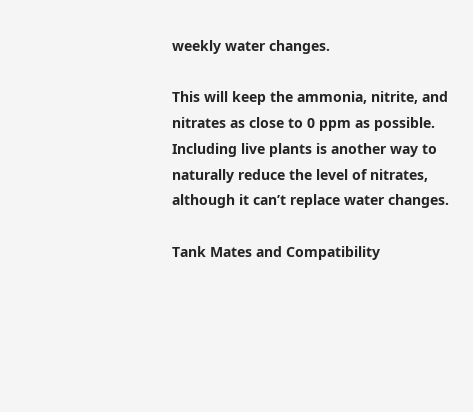weekly water changes.

This will keep the ammonia, nitrite, and nitrates as close to 0 ppm as possible. Including live plants is another way to naturally reduce the level of nitrates, although it can’t replace water changes.

Tank Mates and Compatibility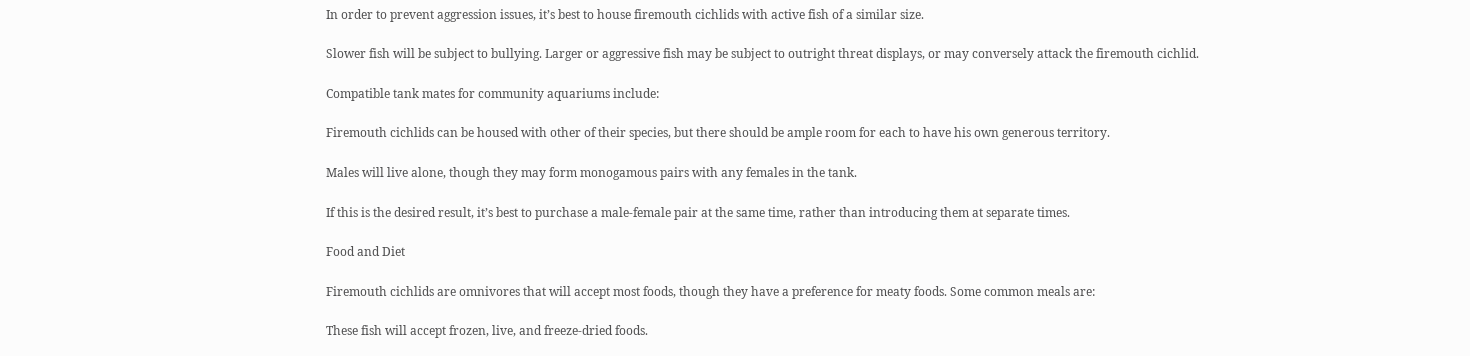In order to prevent aggression issues, it’s best to house firemouth cichlids with active fish of a similar size.

Slower fish will be subject to bullying. Larger or aggressive fish may be subject to outright threat displays, or may conversely attack the firemouth cichlid.

Compatible tank mates for community aquariums include:

Firemouth cichlids can be housed with other of their species, but there should be ample room for each to have his own generous territory.

Males will live alone, though they may form monogamous pairs with any females in the tank.

If this is the desired result, it’s best to purchase a male-female pair at the same time, rather than introducing them at separate times.

Food and Diet

Firemouth cichlids are omnivores that will accept most foods, though they have a preference for meaty foods. Some common meals are:

These fish will accept frozen, live, and freeze-dried foods.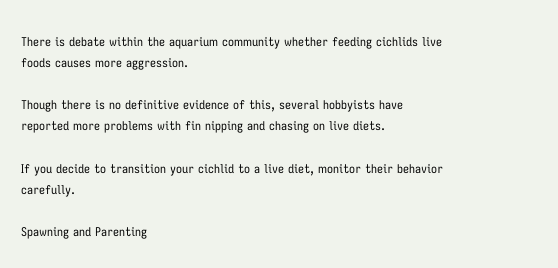There is debate within the aquarium community whether feeding cichlids live foods causes more aggression.

Though there is no definitive evidence of this, several hobbyists have reported more problems with fin nipping and chasing on live diets.

If you decide to transition your cichlid to a live diet, monitor their behavior carefully.

Spawning and Parenting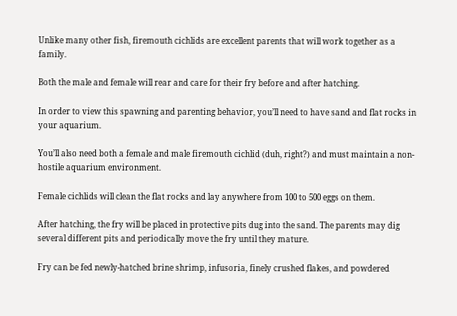Unlike many other fish, firemouth cichlids are excellent parents that will work together as a family.

Both the male and female will rear and care for their fry before and after hatching.

In order to view this spawning and parenting behavior, you’ll need to have sand and flat rocks in your aquarium.

You’ll also need both a female and male firemouth cichlid (duh, right?) and must maintain a non-hostile aquarium environment.

Female cichlids will clean the flat rocks and lay anywhere from 100 to 500 eggs on them.

After hatching, the fry will be placed in protective pits dug into the sand. The parents may dig several different pits and periodically move the fry until they mature.

Fry can be fed newly-hatched brine shrimp, infusoria, finely crushed flakes, and powdered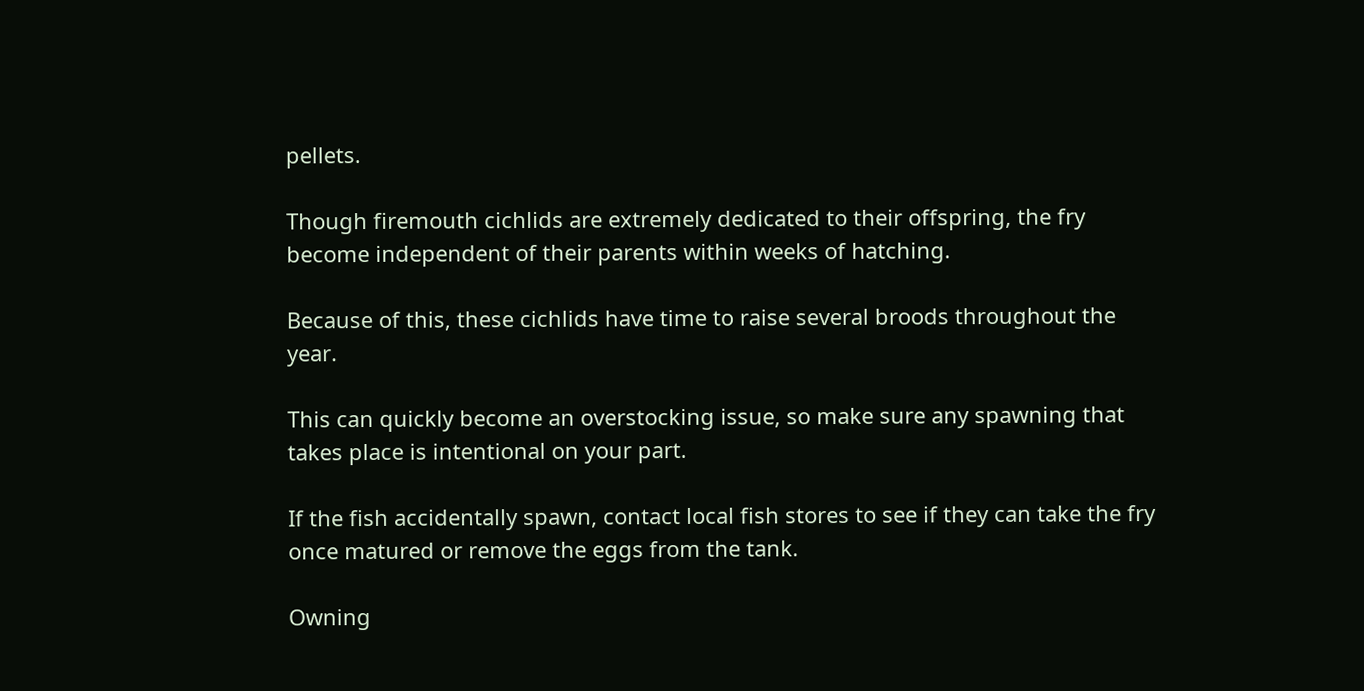pellets.

Though firemouth cichlids are extremely dedicated to their offspring, the fry become independent of their parents within weeks of hatching.

Because of this, these cichlids have time to raise several broods throughout the year.

This can quickly become an overstocking issue, so make sure any spawning that takes place is intentional on your part.

If the fish accidentally spawn, contact local fish stores to see if they can take the fry once matured or remove the eggs from the tank.

Owning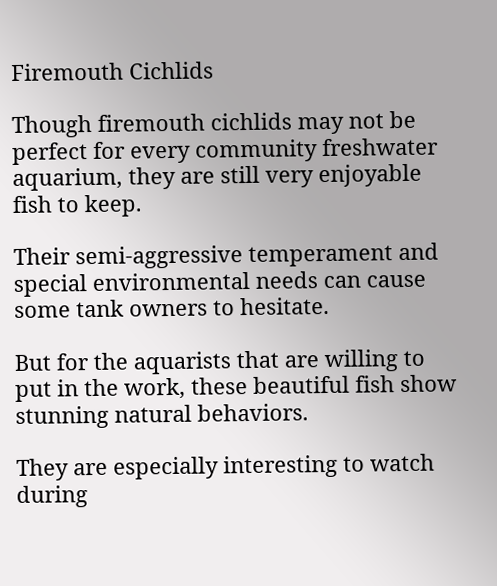Firemouth Cichlids

Though firemouth cichlids may not be perfect for every community freshwater aquarium, they are still very enjoyable fish to keep.

Their semi-aggressive temperament and special environmental needs can cause some tank owners to hesitate.

But for the aquarists that are willing to put in the work, these beautiful fish show stunning natural behaviors.

They are especially interesting to watch during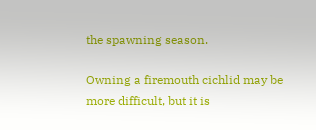the spawning season.

Owning a firemouth cichlid may be more difficult, but it is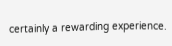certainly a rewarding experience.